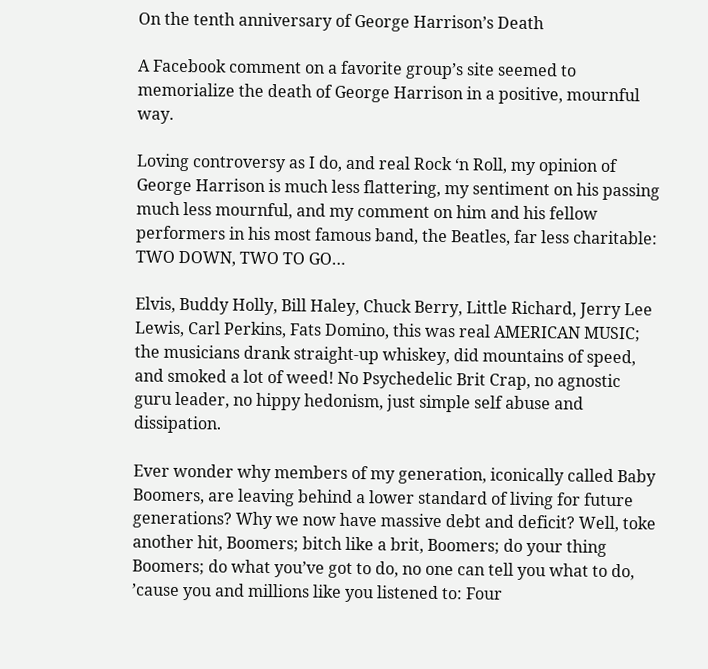On the tenth anniversary of George Harrison’s Death

A Facebook comment on a favorite group’s site seemed to memorialize the death of George Harrison in a positive, mournful way.

Loving controversy as I do, and real Rock ‘n Roll, my opinion of George Harrison is much less flattering, my sentiment on his passing much less mournful, and my comment on him and his fellow performers in his most famous band, the Beatles, far less charitable: TWO DOWN, TWO TO GO…

Elvis, Buddy Holly, Bill Haley, Chuck Berry, Little Richard, Jerry Lee Lewis, Carl Perkins, Fats Domino, this was real AMERICAN MUSIC; the musicians drank straight-up whiskey, did mountains of speed, and smoked a lot of weed! No Psychedelic Brit Crap, no agnostic guru leader, no hippy hedonism, just simple self abuse and dissipation.

Ever wonder why members of my generation, iconically called Baby Boomers, are leaving behind a lower standard of living for future generations? Why we now have massive debt and deficit? Well, toke another hit, Boomers; bitch like a brit, Boomers; do your thing Boomers; do what you’ve got to do, no one can tell you what to do, ’cause you and millions like you listened to: Four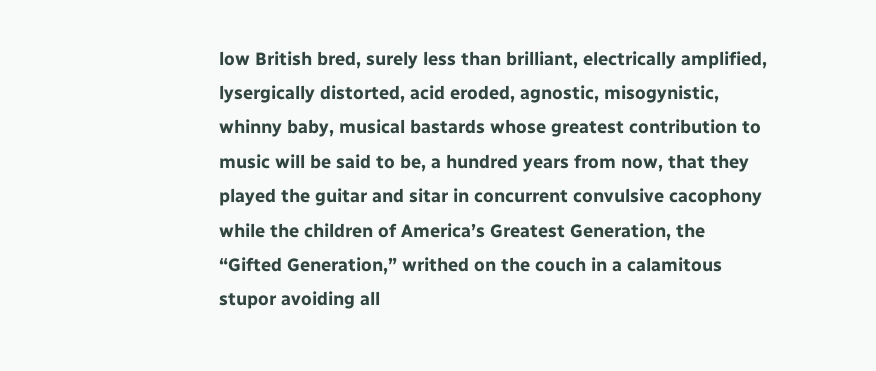low British bred, surely less than brilliant, electrically amplified, lysergically distorted, acid eroded, agnostic, misogynistic, whinny baby, musical bastards whose greatest contribution to music will be said to be, a hundred years from now, that they played the guitar and sitar in concurrent convulsive cacophony while the children of America’s Greatest Generation, the “Gifted Generation,” writhed on the couch in a calamitous stupor avoiding all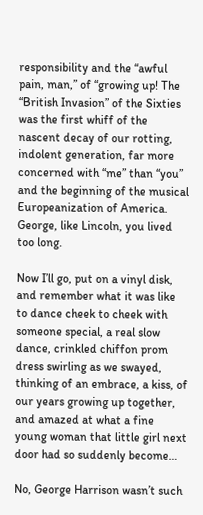responsibility and the “awful pain, man,” of “growing up! The “British Invasion” of the Sixties was the first whiff of the nascent decay of our rotting, indolent generation, far more concerned with “me” than “you” and the beginning of the musical Europeanization of America. George, like Lincoln, you lived too long.

Now I’ll go, put on a vinyl disk, and remember what it was like to dance cheek to cheek with someone special, a real slow dance, crinkled chiffon prom dress swirling as we swayed, thinking of an embrace, a kiss, of our years growing up together, and amazed at what a fine young woman that little girl next door had so suddenly become…

No, George Harrison wasn’t such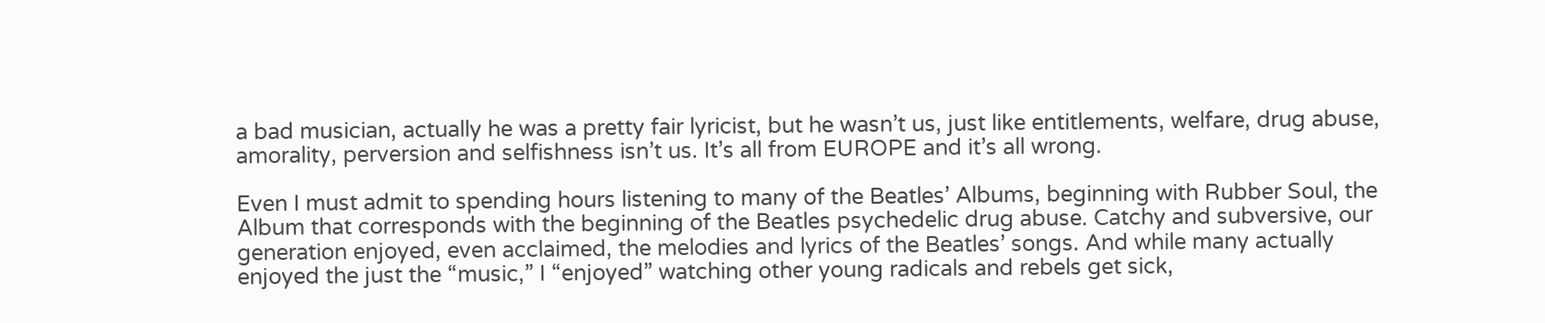a bad musician, actually he was a pretty fair lyricist, but he wasn’t us, just like entitlements, welfare, drug abuse, amorality, perversion and selfishness isn’t us. It’s all from EUROPE and it’s all wrong.

Even I must admit to spending hours listening to many of the Beatles’ Albums, beginning with Rubber Soul, the Album that corresponds with the beginning of the Beatles psychedelic drug abuse. Catchy and subversive, our generation enjoyed, even acclaimed, the melodies and lyrics of the Beatles’ songs. And while many actually enjoyed the just the “music,” I “enjoyed” watching other young radicals and rebels get sick,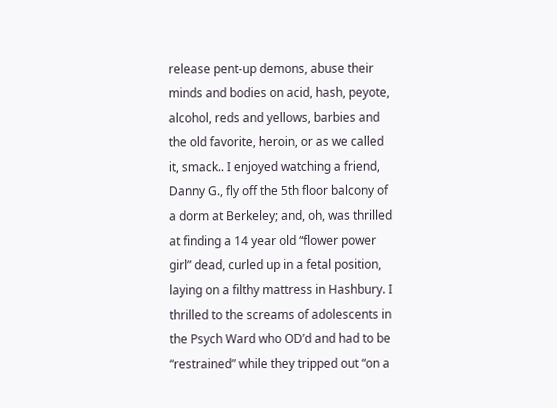release pent-up demons, abuse their minds and bodies on acid, hash, peyote, alcohol, reds and yellows, barbies and the old favorite, heroin, or as we called it, smack.. I enjoyed watching a friend, Danny G., fly off the 5th floor balcony of a dorm at Berkeley; and, oh, was thrilled at finding a 14 year old “flower power girl” dead, curled up in a fetal position, laying on a filthy mattress in Hashbury. I thrilled to the screams of adolescents in the Psych Ward who OD’d and had to be “restrained” while they tripped out “on a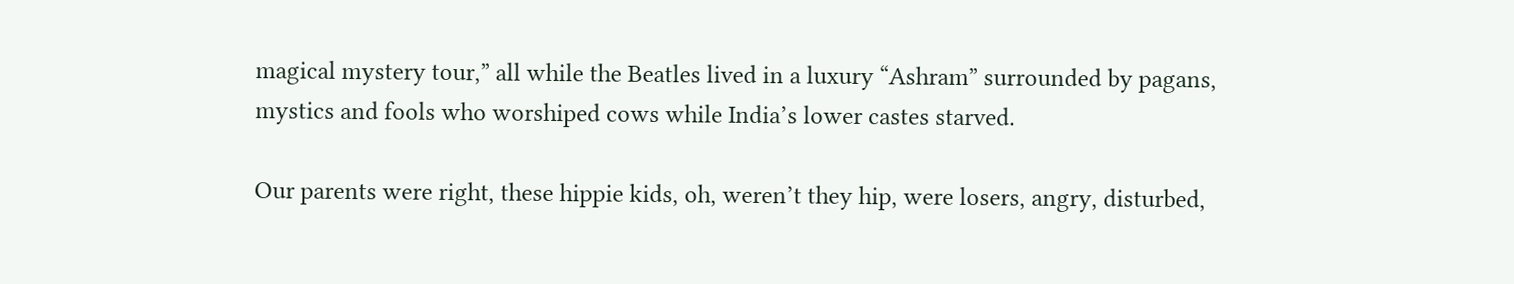magical mystery tour,” all while the Beatles lived in a luxury “Ashram” surrounded by pagans, mystics and fools who worshiped cows while India’s lower castes starved.

Our parents were right, these hippie kids, oh, weren’t they hip, were losers, angry, disturbed,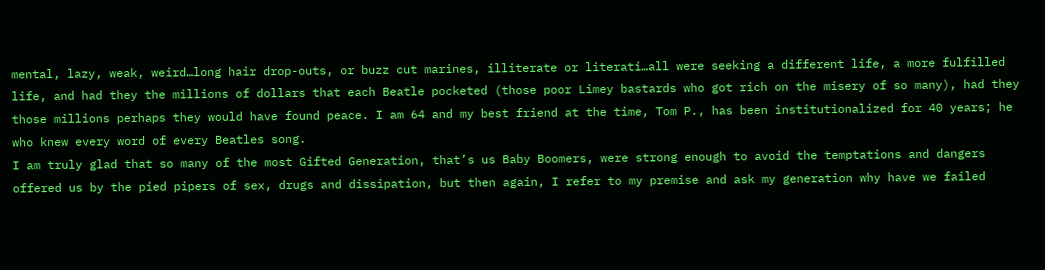mental, lazy, weak, weird…long hair drop-outs, or buzz cut marines, illiterate or literati…all were seeking a different life, a more fulfilled life, and had they the millions of dollars that each Beatle pocketed (those poor Limey bastards who got rich on the misery of so many), had they those millions perhaps they would have found peace. I am 64 and my best friend at the time, Tom P., has been institutionalized for 40 years; he who knew every word of every Beatles song.
I am truly glad that so many of the most Gifted Generation, that’s us Baby Boomers, were strong enough to avoid the temptations and dangers offered us by the pied pipers of sex, drugs and dissipation, but then again, I refer to my premise and ask my generation why have we failed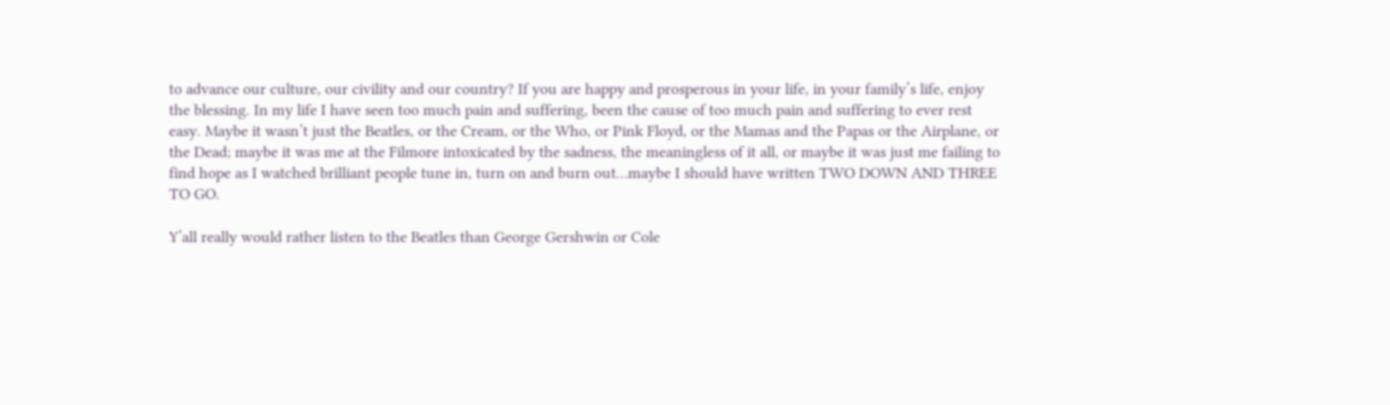to advance our culture, our civility and our country? If you are happy and prosperous in your life, in your family’s life, enjoy the blessing. In my life I have seen too much pain and suffering, been the cause of too much pain and suffering to ever rest easy. Maybe it wasn’t just the Beatles, or the Cream, or the Who, or Pink Floyd, or the Mamas and the Papas or the Airplane, or the Dead; maybe it was me at the Filmore intoxicated by the sadness, the meaningless of it all, or maybe it was just me failing to find hope as I watched brilliant people tune in, turn on and burn out…maybe I should have written TWO DOWN AND THREE TO GO.

Y’all really would rather listen to the Beatles than George Gershwin or Cole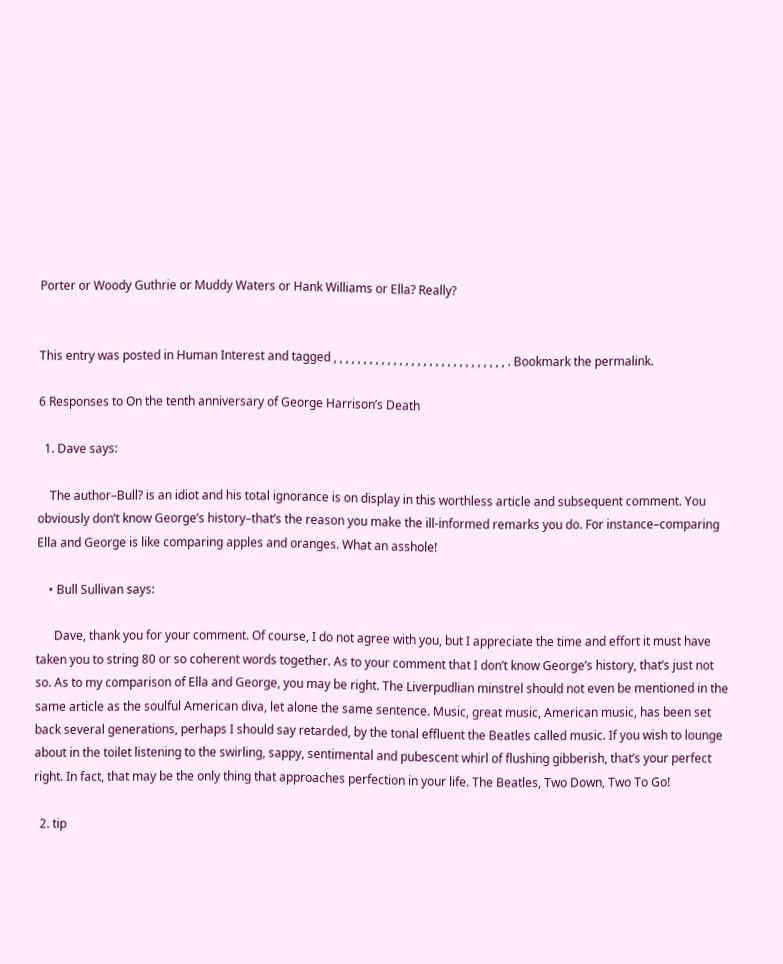Porter or Woody Guthrie or Muddy Waters or Hank Williams or Ella? Really?


This entry was posted in Human Interest and tagged , , , , , , , , , , , , , , , , , , , , , , , , , , , , , . Bookmark the permalink.

6 Responses to On the tenth anniversary of George Harrison’s Death

  1. Dave says:

    The author–Bull? is an idiot and his total ignorance is on display in this worthless article and subsequent comment. You obviously don’t know George’s history–that’s the reason you make the ill-informed remarks you do. For instance–comparing Ella and George is like comparing apples and oranges. What an asshole!

    • Bull Sullivan says:

      Dave, thank you for your comment. Of course, I do not agree with you, but I appreciate the time and effort it must have taken you to string 80 or so coherent words together. As to your comment that I don’t know George’s history, that’s just not so. As to my comparison of Ella and George, you may be right. The Liverpudlian minstrel should not even be mentioned in the same article as the soulful American diva, let alone the same sentence. Music, great music, American music, has been set back several generations, perhaps I should say retarded, by the tonal effluent the Beatles called music. If you wish to lounge about in the toilet listening to the swirling, sappy, sentimental and pubescent whirl of flushing gibberish, that’s your perfect right. In fact, that may be the only thing that approaches perfection in your life. The Beatles, Two Down, Two To Go!

  2. tip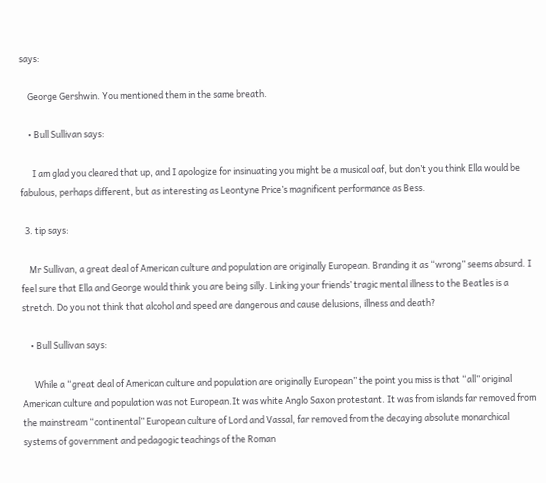says:

    George Gershwin. You mentioned them in the same breath.

    • Bull Sullivan says:

      I am glad you cleared that up, and I apologize for insinuating you might be a musical oaf, but don’t you think Ella would be fabulous, perhaps different, but as interesting as Leontyne Price’s magnificent performance as Bess.

  3. tip says:

    Mr Sullivan, a great deal of American culture and population are originally European. Branding it as “wrong” seems absurd. I feel sure that Ella and George would think you are being silly. Linking your friends’ tragic mental illness to the Beatles is a stretch. Do you not think that alcohol and speed are dangerous and cause delusions, illness and death?

    • Bull Sullivan says:

      While a “great deal of American culture and population are originally European” the point you miss is that “all” original American culture and population was not European.It was white Anglo Saxon protestant. It was from islands far removed from the mainstream “continental” European culture of Lord and Vassal, far removed from the decaying absolute monarchical systems of government and pedagogic teachings of the Roman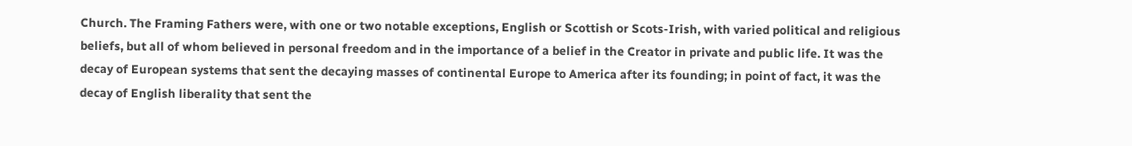Church. The Framing Fathers were, with one or two notable exceptions, English or Scottish or Scots-Irish, with varied political and religious beliefs, but all of whom believed in personal freedom and in the importance of a belief in the Creator in private and public life. It was the decay of European systems that sent the decaying masses of continental Europe to America after its founding; in point of fact, it was the decay of English liberality that sent the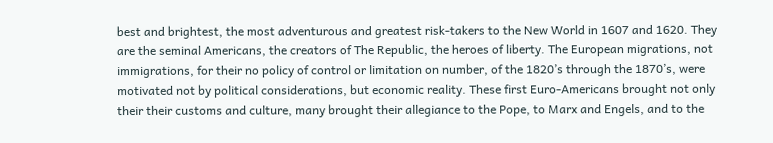best and brightest, the most adventurous and greatest risk-takers to the New World in 1607 and 1620. They are the seminal Americans, the creators of The Republic, the heroes of liberty. The European migrations, not immigrations, for their no policy of control or limitation on number, of the 1820’s through the 1870’s, were motivated not by political considerations, but economic reality. These first Euro-Americans brought not only their their customs and culture, many brought their allegiance to the Pope, to Marx and Engels, and to the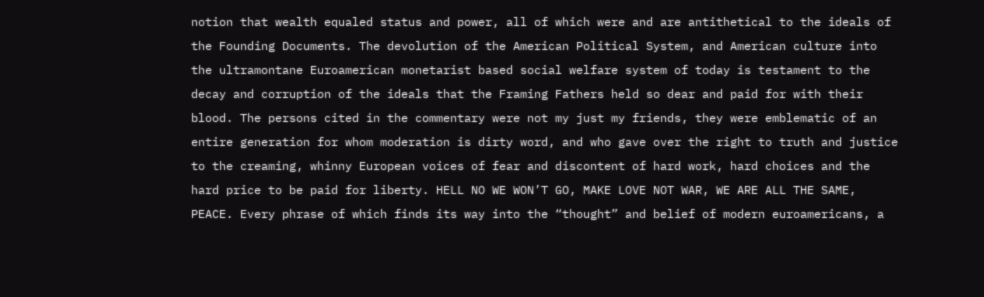notion that wealth equaled status and power, all of which were and are antithetical to the ideals of the Founding Documents. The devolution of the American Political System, and American culture into the ultramontane Euroamerican monetarist based social welfare system of today is testament to the decay and corruption of the ideals that the Framing Fathers held so dear and paid for with their blood. The persons cited in the commentary were not my just my friends, they were emblematic of an entire generation for whom moderation is dirty word, and who gave over the right to truth and justice to the creaming, whinny European voices of fear and discontent of hard work, hard choices and the hard price to be paid for liberty. HELL NO WE WON’T GO, MAKE LOVE NOT WAR, WE ARE ALL THE SAME, PEACE. Every phrase of which finds its way into the “thought” and belief of modern euroamericans, a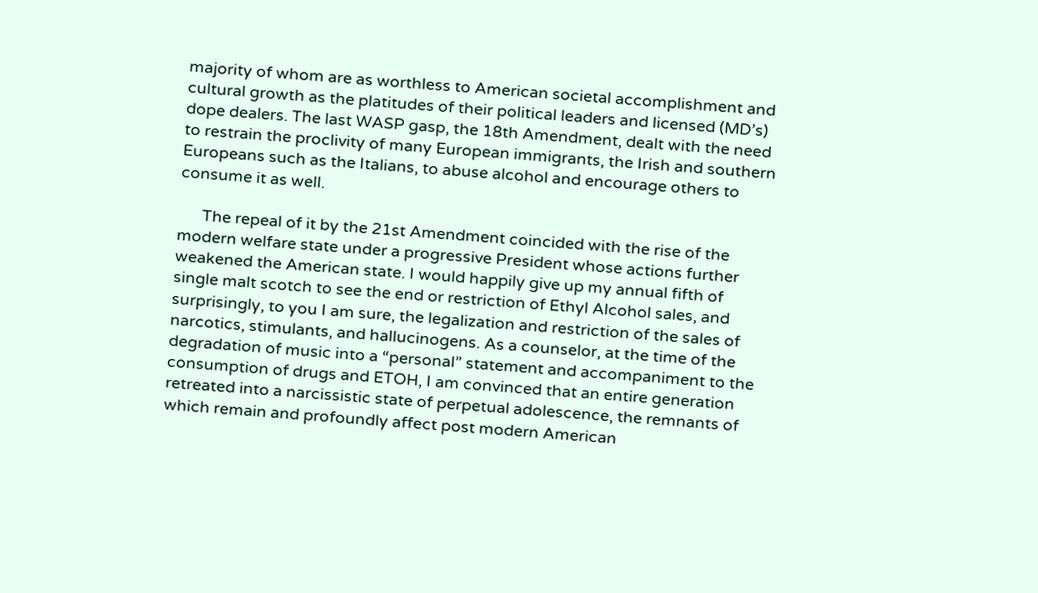majority of whom are as worthless to American societal accomplishment and cultural growth as the platitudes of their political leaders and licensed (MD’s) dope dealers. The last WASP gasp, the 18th Amendment, dealt with the need to restrain the proclivity of many European immigrants, the Irish and southern Europeans such as the Italians, to abuse alcohol and encourage others to consume it as well.

      The repeal of it by the 21st Amendment coincided with the rise of the modern welfare state under a progressive President whose actions further weakened the American state. I would happily give up my annual fifth of single malt scotch to see the end or restriction of Ethyl Alcohol sales, and surprisingly, to you I am sure, the legalization and restriction of the sales of narcotics, stimulants, and hallucinogens. As a counselor, at the time of the degradation of music into a “personal” statement and accompaniment to the consumption of drugs and ETOH, I am convinced that an entire generation retreated into a narcissistic state of perpetual adolescence, the remnants of which remain and profoundly affect post modern American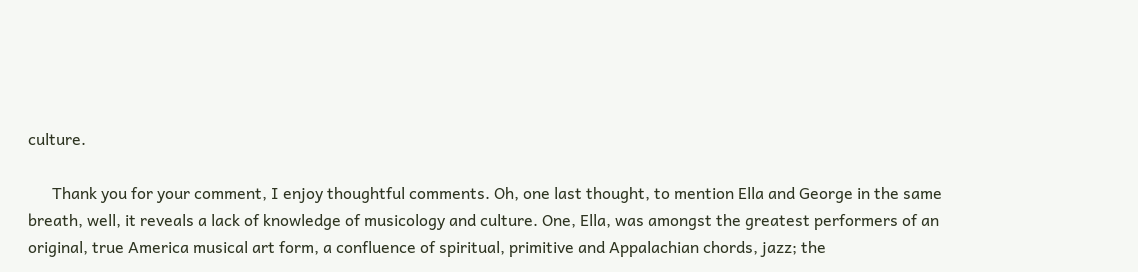culture.

      Thank you for your comment, I enjoy thoughtful comments. Oh, one last thought, to mention Ella and George in the same breath, well, it reveals a lack of knowledge of musicology and culture. One, Ella, was amongst the greatest performers of an original, true America musical art form, a confluence of spiritual, primitive and Appalachian chords, jazz; the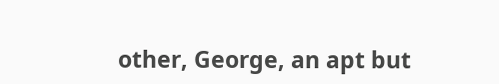other, George, an apt but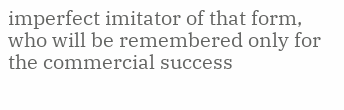imperfect imitator of that form, who will be remembered only for the commercial success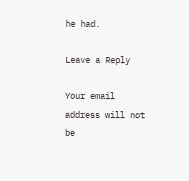he had.

Leave a Reply

Your email address will not be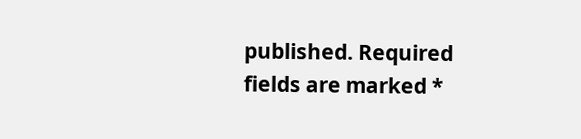published. Required fields are marked *